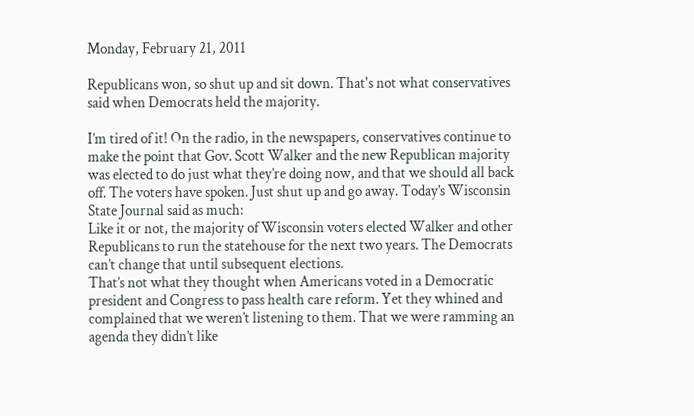Monday, February 21, 2011

Republicans won, so shut up and sit down. That's not what conservatives said when Democrats held the majority.

I’m tired of it! On the radio, in the newspapers, conservatives continue to make the point that Gov. Scott Walker and the new Republican majority was elected to do just what they’re doing now, and that we should all back off. The voters have spoken. Just shut up and go away. Today’s Wisconsin State Journal said as much:
Like it or not, the majority of Wisconsin voters elected Walker and other Republicans to run the statehouse for the next two years. The Democrats can’t change that until subsequent elections.
That’s not what they thought when Americans voted in a Democratic president and Congress to pass health care reform. Yet they whined and complained that we weren’t listening to them. That we were ramming an agenda they didn’t like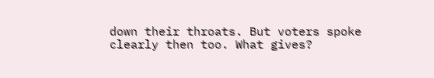down their throats. But voters spoke clearly then too. What gives?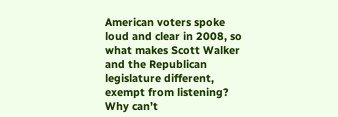American voters spoke loud and clear in 2008, so what makes Scott Walker and the Republican legislature different, exempt from listening? Why can’t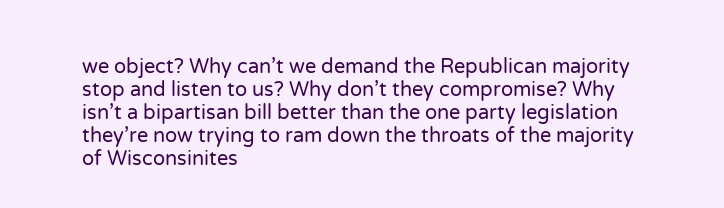we object? Why can’t we demand the Republican majority stop and listen to us? Why don’t they compromise? Why isn’t a bipartisan bill better than the one party legislation they’re now trying to ram down the throats of the majority of Wisconsinites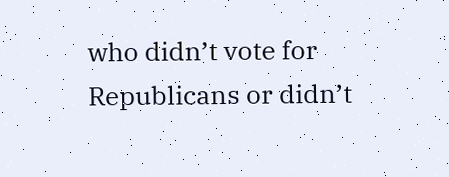who didn’t vote for Republicans or didn’t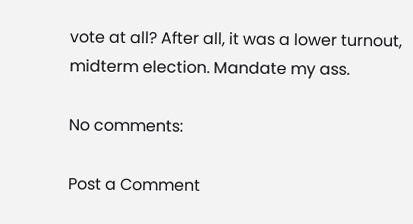vote at all? After all, it was a lower turnout, midterm election. Mandate my ass.

No comments:

Post a Comment